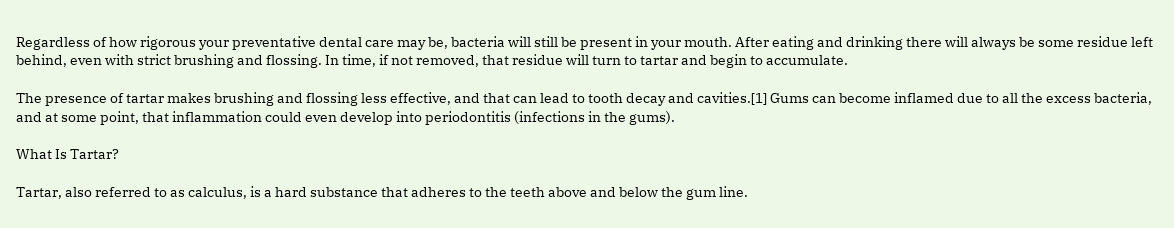Regardless of how rigorous your preventative dental care may be, bacteria will still be present in your mouth. After eating and drinking there will always be some residue left behind, even with strict brushing and flossing. In time, if not removed, that residue will turn to tartar and begin to accumulate.

The presence of tartar makes brushing and flossing less effective, and that can lead to tooth decay and cavities.[1] Gums can become inflamed due to all the excess bacteria, and at some point, that inflammation could even develop into periodontitis (infections in the gums).

What Is Tartar?

Tartar, also referred to as calculus, is a hard substance that adheres to the teeth above and below the gum line.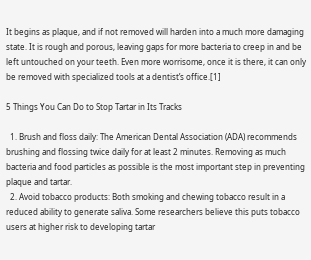It begins as plaque, and if not removed will harden into a much more damaging state. It is rough and porous, leaving gaps for more bacteria to creep in and be left untouched on your teeth. Even more worrisome, once it is there, it can only be removed with specialized tools at a dentist’s office.[1]

5 Things You Can Do to Stop Tartar in Its Tracks

  1. Brush and floss daily: The American Dental Association (ADA) recommends brushing and flossing twice daily for at least 2 minutes. Removing as much bacteria and food particles as possible is the most important step in preventing plaque and tartar.
  2. Avoid tobacco products: Both smoking and chewing tobacco result in a reduced ability to generate saliva. Some researchers believe this puts tobacco users at higher risk to developing tartar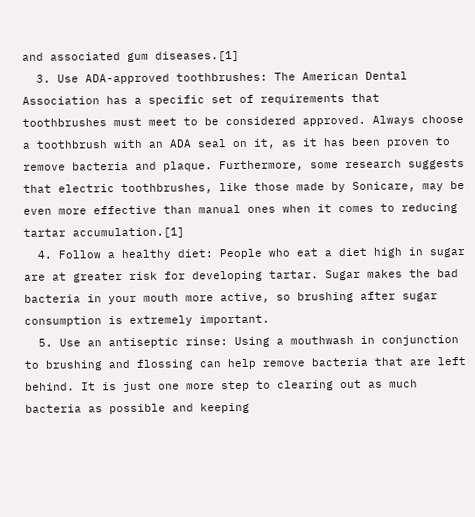and associated gum diseases.[1]
  3. Use ADA-approved toothbrushes: The American Dental Association has a specific set of requirements that toothbrushes must meet to be considered approved. Always choose a toothbrush with an ADA seal on it, as it has been proven to remove bacteria and plaque. Furthermore, some research suggests that electric toothbrushes, like those made by Sonicare, may be even more effective than manual ones when it comes to reducing tartar accumulation.[1]
  4. Follow a healthy diet: People who eat a diet high in sugar are at greater risk for developing tartar. Sugar makes the bad bacteria in your mouth more active, so brushing after sugar consumption is extremely important.
  5. Use an antiseptic rinse: Using a mouthwash in conjunction to brushing and flossing can help remove bacteria that are left behind. It is just one more step to clearing out as much bacteria as possible and keeping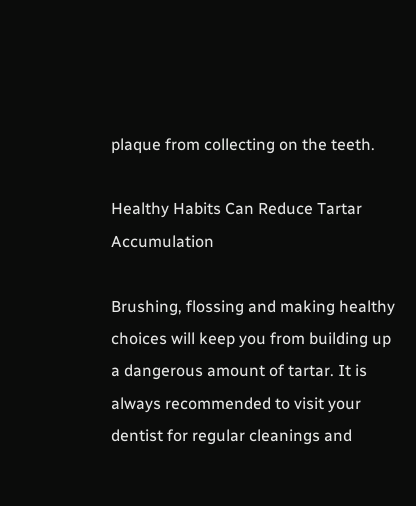plaque from collecting on the teeth.

Healthy Habits Can Reduce Tartar Accumulation

Brushing, flossing and making healthy choices will keep you from building up a dangerous amount of tartar. It is always recommended to visit your dentist for regular cleanings and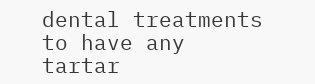dental treatments to have any tartar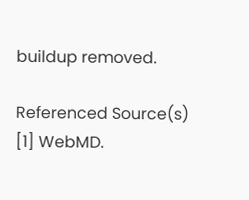buildup removed.

Referenced Source(s)
[1] WebMD.